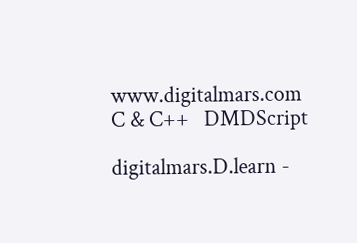www.digitalmars.com         C & C++   DMDScript

digitalmars.D.learn -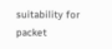suitability for packet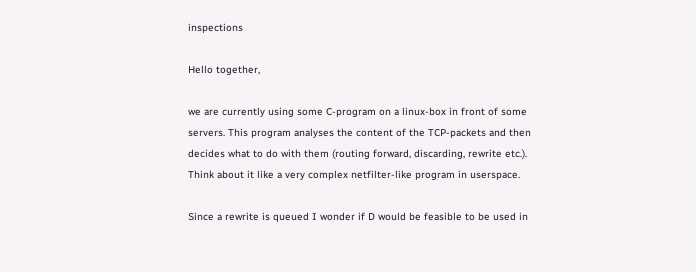inspections

Hello together,

we are currently using some C-program on a linux-box in front of some
servers. This program analyses the content of the TCP-packets and then
decides what to do with them (routing forward, discarding, rewrite etc.).
Think about it like a very complex netfilter-like program in userspace.

Since a rewrite is queued I wonder if D would be feasible to be used in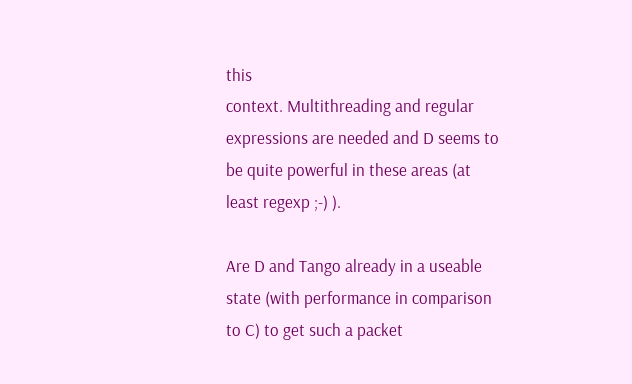this
context. Multithreading and regular expressions are needed and D seems to
be quite powerful in these areas (at least regexp ;-) ).

Are D and Tango already in a useable state (with performance in comparison
to C) to get such a packet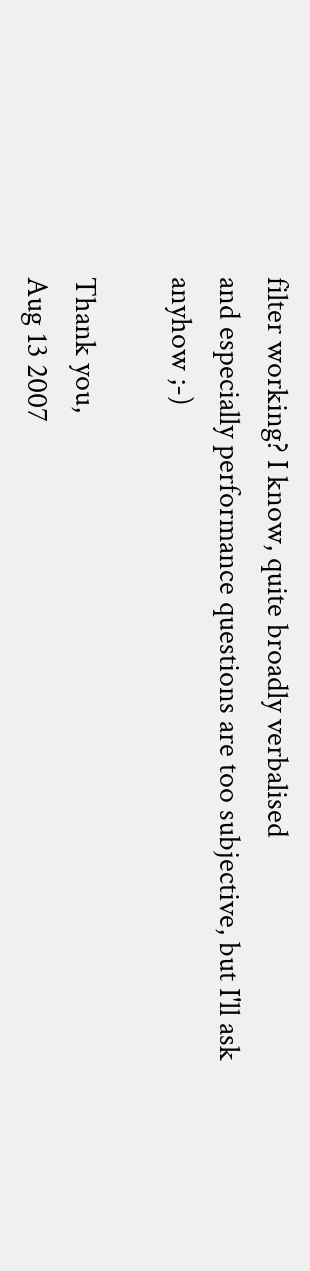filter working? I know, quite broadly verbalised
and especially performance questions are too subjective, but I'll ask
anyhow ;-)

Thank you,
Aug 13 2007